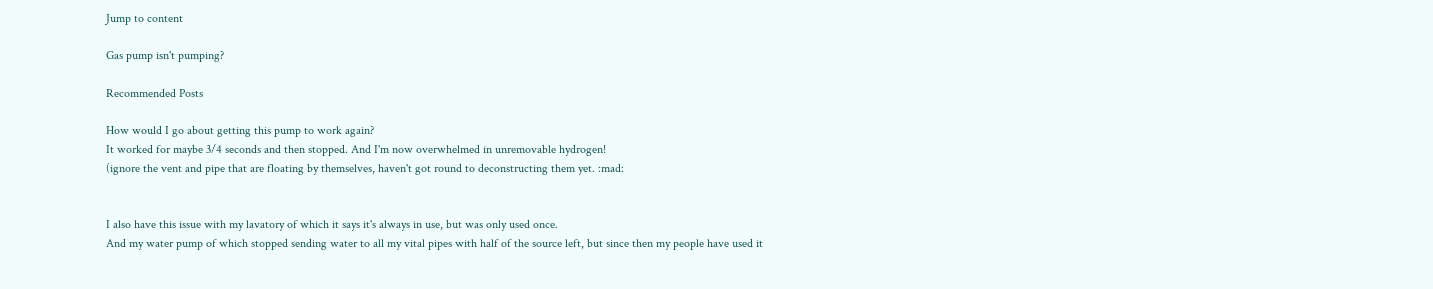Jump to content

Gas pump isn't pumping?

Recommended Posts

How would I go about getting this pump to work again?
It worked for maybe 3/4 seconds and then stopped. And I'm now overwhelmed in unremovable hydrogen!
(ignore the vent and pipe that are floating by themselves, haven't got round to deconstructing them yet. :mad:


I also have this issue with my lavatory of which it says it's always in use, but was only used once.
And my water pump of which stopped sending water to all my vital pipes with half of the source left, but since then my people have used it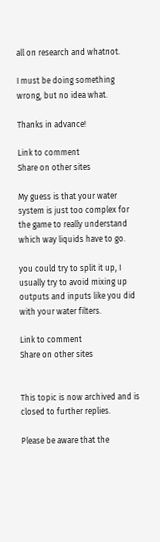all on research and whatnot.

I must be doing something wrong, but no idea what.

Thanks in advance!

Link to comment
Share on other sites

My guess is that your water system is just too complex for the game to really understand which way liquids have to go.

you could try to split it up, I usually try to avoid mixing up outputs and inputs like you did with your water filters.

Link to comment
Share on other sites


This topic is now archived and is closed to further replies.

Please be aware that the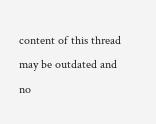content of this thread may be outdated and no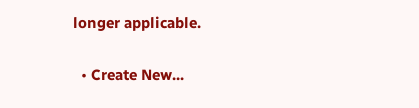longer applicable.

  • Create New...